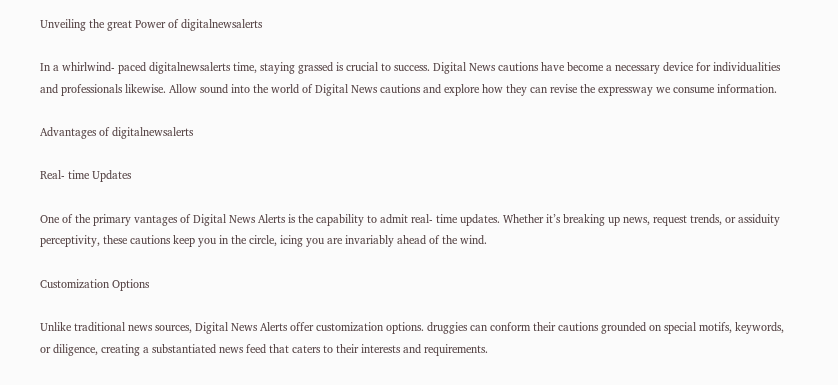Unveiling the great Power of digitalnewsalerts

In a whirlwind- paced digitalnewsalerts time, staying grassed is crucial to success. Digital News cautions have become a necessary device for individualities and professionals likewise. Allow sound into the world of Digital News cautions and explore how they can revise the expressway we consume information.

Advantages of digitalnewsalerts

Real- time Updates

One of the primary vantages of Digital News Alerts is the capability to admit real- time updates. Whether it’s breaking up news, request trends, or assiduity perceptivity, these cautions keep you in the circle, icing you are invariably ahead of the wind.

Customization Options

Unlike traditional news sources, Digital News Alerts offer customization options. druggies can conform their cautions grounded on special motifs, keywords, or diligence, creating a substantiated news feed that caters to their interests and requirements.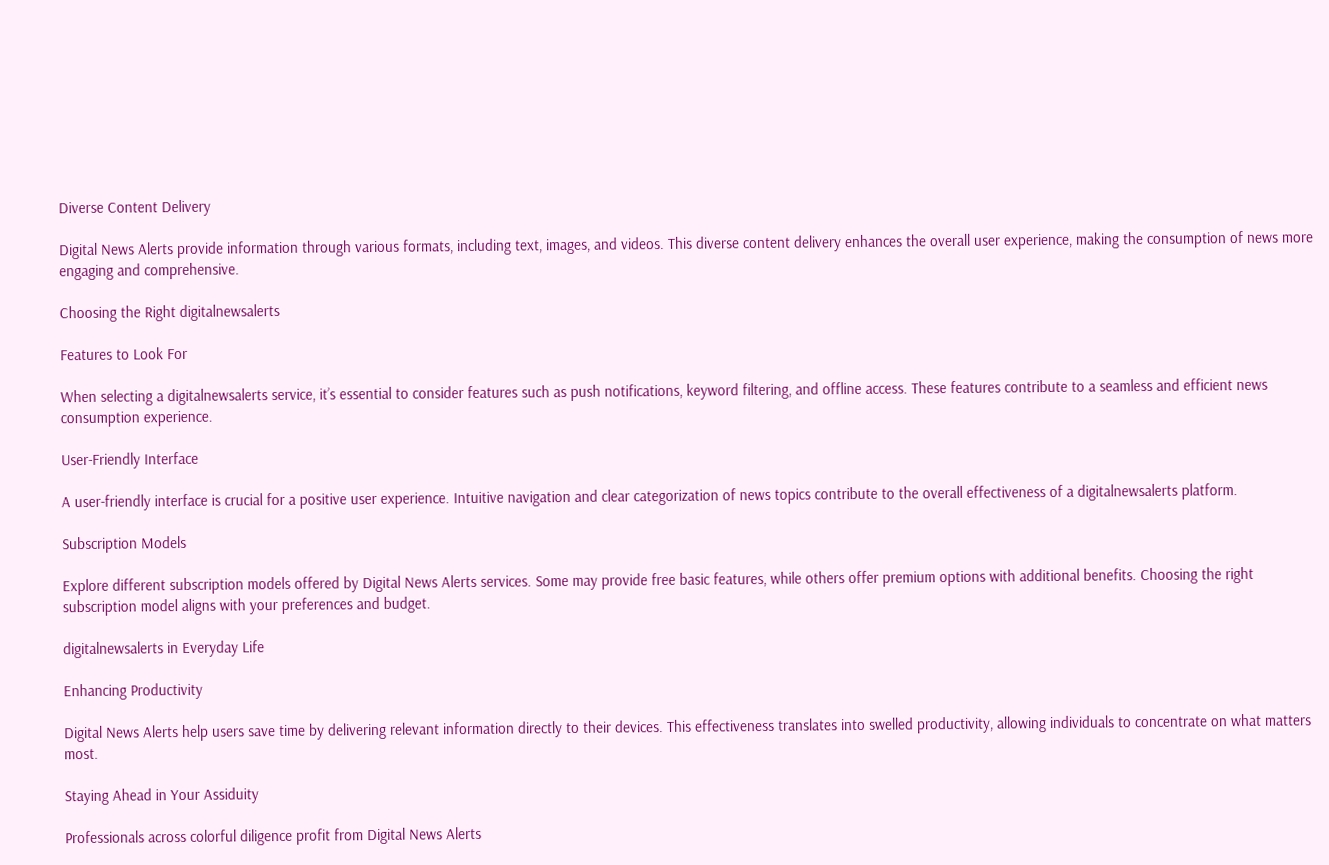Diverse Content Delivery

Digital News Alerts provide information through various formats, including text, images, and videos. This diverse content delivery enhances the overall user experience, making the consumption of news more engaging and comprehensive.

Choosing the Right digitalnewsalerts

Features to Look For

When selecting a digitalnewsalerts service, it’s essential to consider features such as push notifications, keyword filtering, and offline access. These features contribute to a seamless and efficient news consumption experience.

User-Friendly Interface

A user-friendly interface is crucial for a positive user experience. Intuitive navigation and clear categorization of news topics contribute to the overall effectiveness of a digitalnewsalerts platform.

Subscription Models

Explore different subscription models offered by Digital News Alerts services. Some may provide free basic features, while others offer premium options with additional benefits. Choosing the right subscription model aligns with your preferences and budget.

digitalnewsalerts in Everyday Life

Enhancing Productivity

Digital News Alerts help users save time by delivering relevant information directly to their devices. This effectiveness translates into swelled productivity, allowing individuals to concentrate on what matters most.

Staying Ahead in Your Assiduity

Professionals across colorful diligence profit from Digital News Alerts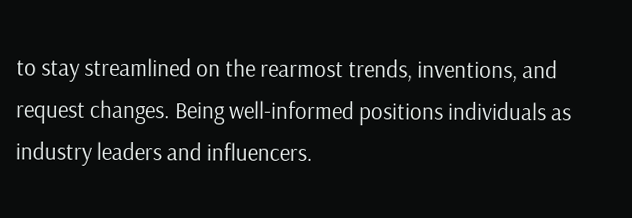to stay streamlined on the rearmost trends, inventions, and request changes. Being well-informed positions individuals as industry leaders and influencers.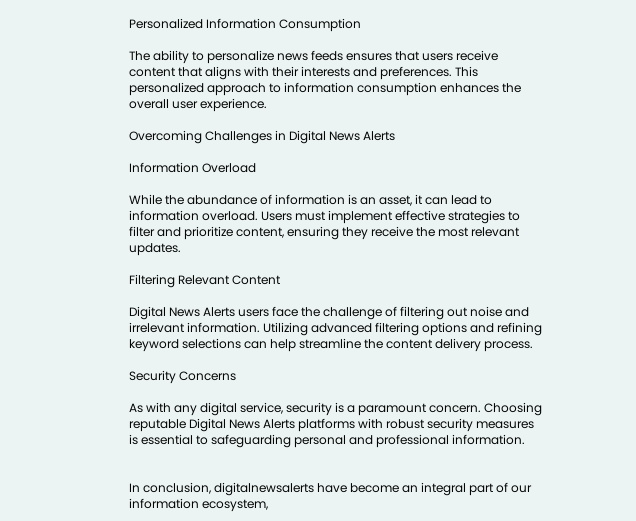Personalized Information Consumption

The ability to personalize news feeds ensures that users receive content that aligns with their interests and preferences. This personalized approach to information consumption enhances the overall user experience.

Overcoming Challenges in Digital News Alerts

Information Overload

While the abundance of information is an asset, it can lead to information overload. Users must implement effective strategies to filter and prioritize content, ensuring they receive the most relevant updates.

Filtering Relevant Content

Digital News Alerts users face the challenge of filtering out noise and irrelevant information. Utilizing advanced filtering options and refining keyword selections can help streamline the content delivery process.

Security Concerns

As with any digital service, security is a paramount concern. Choosing reputable Digital News Alerts platforms with robust security measures is essential to safeguarding personal and professional information.


In conclusion, digitalnewsalerts have become an integral part of our information ecosystem,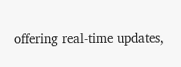offering real-time updates,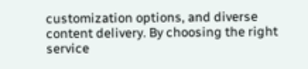customization options, and diverse content delivery. By choosing the right service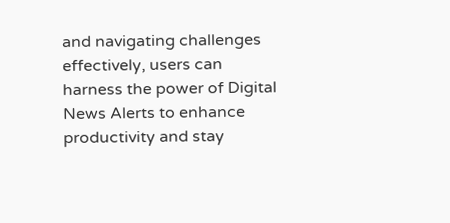and navigating challenges effectively, users can harness the power of Digital News Alerts to enhance productivity and stay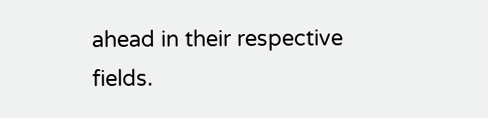ahead in their respective fields.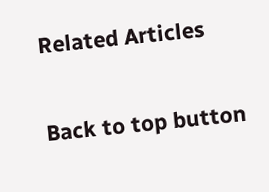Related Articles

Back to top button